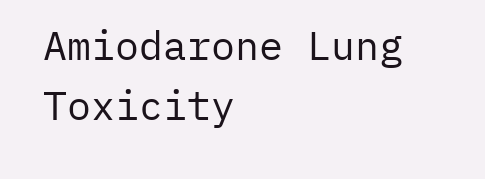Amiodarone Lung Toxicity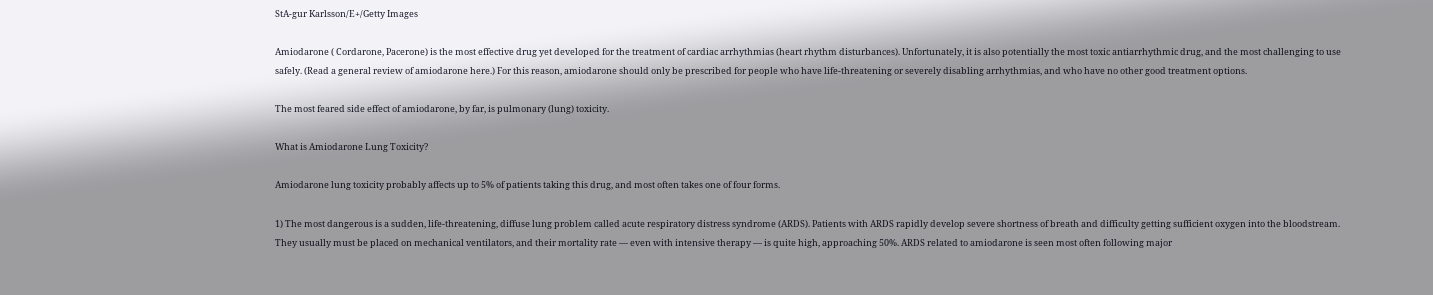StA-gur Karlsson/E+/Getty Images

Amiodarone ( Cordarone, Pacerone) is the most effective drug yet developed for the treatment of cardiac arrhythmias (heart rhythm disturbances). Unfortunately, it is also potentially the most toxic antiarrhythmic drug, and the most challenging to use safely. (Read a general review of amiodarone here.) For this reason, amiodarone should only be prescribed for people who have life-threatening or severely disabling arrhythmias, and who have no other good treatment options.

The most feared side effect of amiodarone, by far, is pulmonary (lung) toxicity.

What is Amiodarone Lung Toxicity?

Amiodarone lung toxicity probably affects up to 5% of patients taking this drug, and most often takes one of four forms.

1) The most dangerous is a sudden, life-threatening, diffuse lung problem called acute respiratory distress syndrome (ARDS). Patients with ARDS rapidly develop severe shortness of breath and difficulty getting sufficient oxygen into the bloodstream. They usually must be placed on mechanical ventilators, and their mortality rate — even with intensive therapy — is quite high, approaching 50%. ARDS related to amiodarone is seen most often following major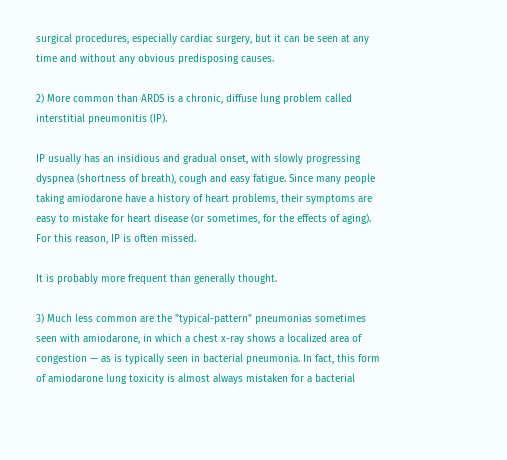surgical procedures, especially cardiac surgery, but it can be seen at any time and without any obvious predisposing causes.

2) More common than ARDS is a chronic, diffuse lung problem called interstitial pneumonitis (IP).

IP usually has an insidious and gradual onset, with slowly progressing dyspnea (shortness of breath), cough and easy fatigue. Since many people taking amiodarone have a history of heart problems, their symptoms are easy to mistake for heart disease (or sometimes, for the effects of aging). For this reason, IP is often missed.

It is probably more frequent than generally thought.

3) Much less common are the "typical-pattern" pneumonias sometimes seen with amiodarone, in which a chest x-ray shows a localized area of congestion — as is typically seen in bacterial pneumonia. In fact, this form of amiodarone lung toxicity is almost always mistaken for a bacterial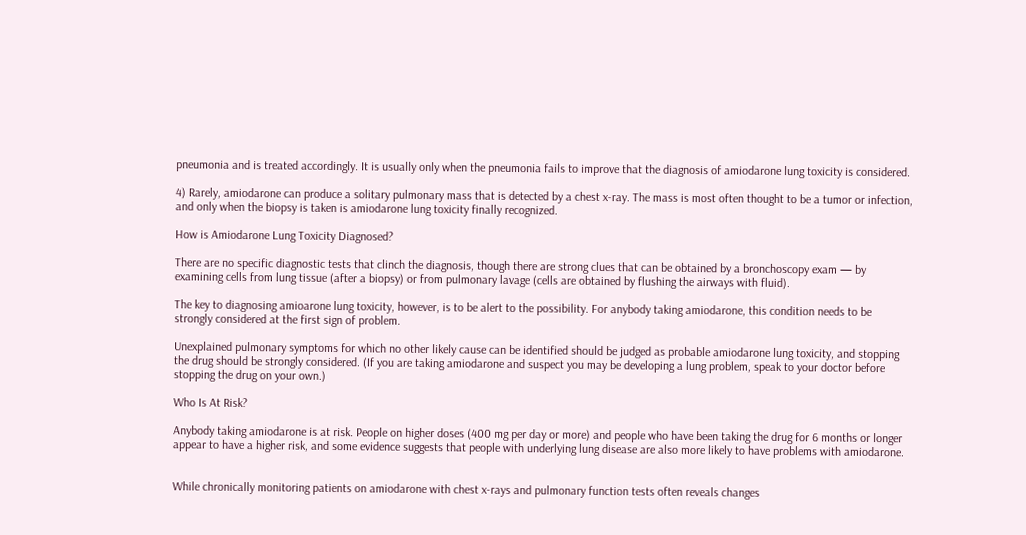pneumonia and is treated accordingly. It is usually only when the pneumonia fails to improve that the diagnosis of amiodarone lung toxicity is considered.

4) Rarely, amiodarone can produce a solitary pulmonary mass that is detected by a chest x-ray. The mass is most often thought to be a tumor or infection, and only when the biopsy is taken is amiodarone lung toxicity finally recognized.

How is Amiodarone Lung Toxicity Diagnosed?

There are no specific diagnostic tests that clinch the diagnosis, though there are strong clues that can be obtained by a bronchoscopy exam — by examining cells from lung tissue (after a biopsy) or from pulmonary lavage (cells are obtained by flushing the airways with fluid).

The key to diagnosing amioarone lung toxicity, however, is to be alert to the possibility. For anybody taking amiodarone, this condition needs to be strongly considered at the first sign of problem.

Unexplained pulmonary symptoms for which no other likely cause can be identified should be judged as probable amiodarone lung toxicity, and stopping the drug should be strongly considered. (If you are taking amiodarone and suspect you may be developing a lung problem, speak to your doctor before stopping the drug on your own.)

Who Is At Risk?

Anybody taking amiodarone is at risk. People on higher doses (400 mg per day or more) and people who have been taking the drug for 6 months or longer appear to have a higher risk, and some evidence suggests that people with underlying lung disease are also more likely to have problems with amiodarone.


While chronically monitoring patients on amiodarone with chest x-rays and pulmonary function tests often reveals changes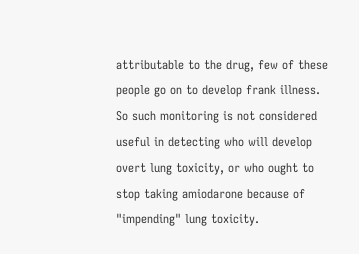attributable to the drug, few of these people go on to develop frank illness. So such monitoring is not considered useful in detecting who will develop overt lung toxicity, or who ought to stop taking amiodarone because of "impending" lung toxicity.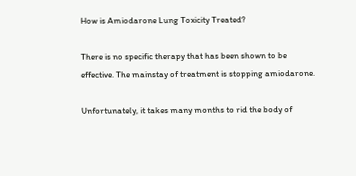How is Amiodarone Lung Toxicity Treated?

There is no specific therapy that has been shown to be effective. The mainstay of treatment is stopping amiodarone.

Unfortunately, it takes many months to rid the body of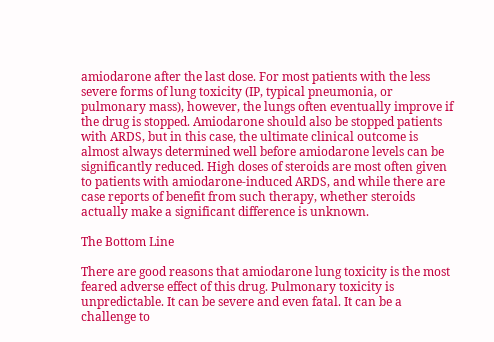amiodarone after the last dose. For most patients with the less severe forms of lung toxicity (IP, typical pneumonia, or pulmonary mass), however, the lungs often eventually improve if the drug is stopped. Amiodarone should also be stopped patients with ARDS, but in this case, the ultimate clinical outcome is almost always determined well before amiodarone levels can be significantly reduced. High doses of steroids are most often given to patients with amiodarone-induced ARDS, and while there are case reports of benefit from such therapy, whether steroids actually make a significant difference is unknown.

The Bottom Line

There are good reasons that amiodarone lung toxicity is the most feared adverse effect of this drug. Pulmonary toxicity is unpredictable. It can be severe and even fatal. It can be a challenge to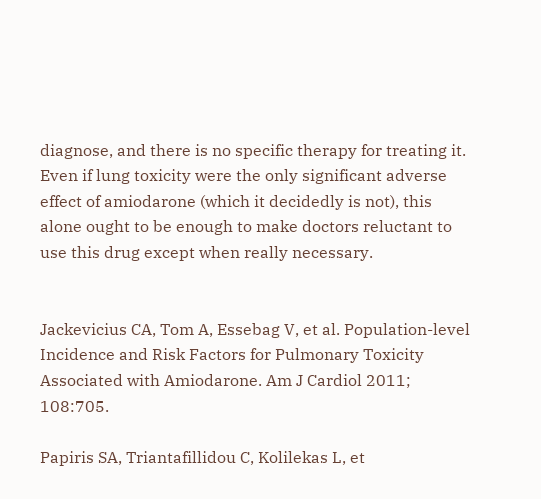diagnose, and there is no specific therapy for treating it. Even if lung toxicity were the only significant adverse effect of amiodarone (which it decidedly is not), this alone ought to be enough to make doctors reluctant to use this drug except when really necessary.


Jackevicius CA, Tom A, Essebag V, et al. Population-level Incidence and Risk Factors for Pulmonary Toxicity Associated with Amiodarone. Am J Cardiol 2011; 108:705.

Papiris SA, Triantafillidou C, Kolilekas L, et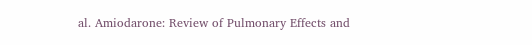al. Amiodarone: Review of Pulmonary Effects and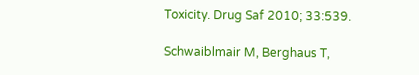Toxicity. Drug Saf 2010; 33:539.

Schwaiblmair M, Berghaus T,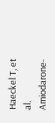Haeckel T, et al. Amiodarone-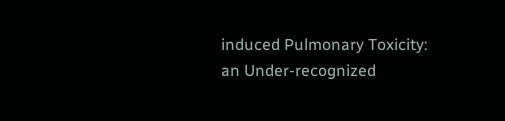induced Pulmonary Toxicity: an Under-recognized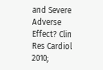and Severe Adverse Effect? Clin Res Cardiol 2010;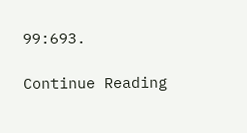99:693.

Continue Reading